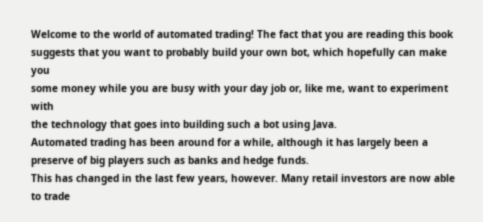Welcome to the world of automated trading! The fact that you are reading this book
suggests that you want to probably build your own bot, which hopefully can make you
some money while you are busy with your day job or, like me, want to experiment with
the technology that goes into building such a bot using Java.
Automated trading has been around for a while, although it has largely been a
preserve of big players such as banks and hedge funds.
This has changed in the last few years, however. Many retail investors are now able
to trade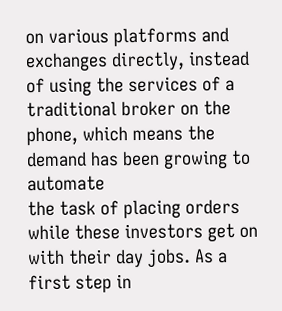on various platforms and exchanges directly, instead of using the services of a
traditional broker on the phone, which means the demand has been growing to automate
the task of placing orders while these investors get on with their day jobs. As a first step in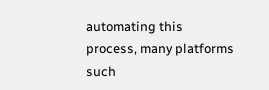automating this process, many platforms such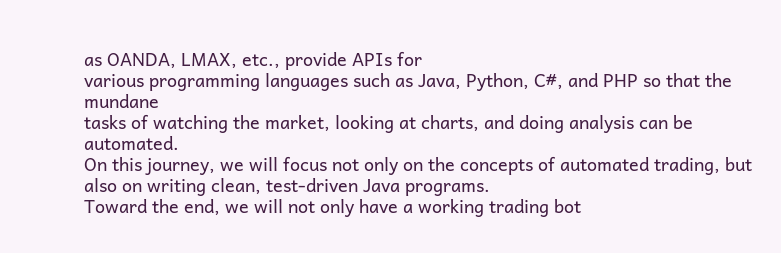as OANDA, LMAX, etc., provide APIs for
various programming languages such as Java, Python, C#, and PHP so that the mundane
tasks of watching the market, looking at charts, and doing analysis can be automated.
On this journey, we will focus not only on the concepts of automated trading, but
also on writing clean, test-driven Java programs.
Toward the end, we will not only have a working trading bot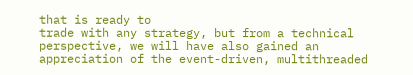that is ready to
trade with any strategy, but from a technical perspective, we will have also gained an
appreciation of the event-driven, multithreaded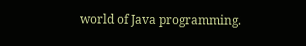world of Java programming.